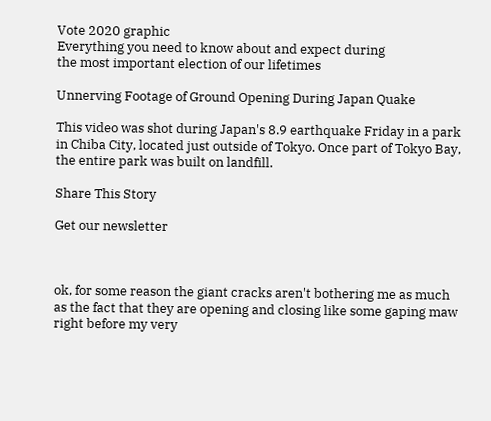Vote 2020 graphic
Everything you need to know about and expect during
the most important election of our lifetimes

Unnerving Footage of Ground Opening During Japan Quake

This video was shot during Japan's 8.9 earthquake Friday in a park in Chiba City, located just outside of Tokyo. Once part of Tokyo Bay, the entire park was built on landfill.

Share This Story

Get our newsletter



ok, for some reason the giant cracks aren't bothering me as much as the fact that they are opening and closing like some gaping maw right before my very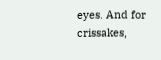eyes. And for crissakes,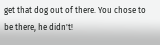get that dog out of there. You chose to be there, he didn't!